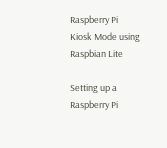Raspberry Pi Kiosk Mode using Raspbian Lite

Setting up a Raspberry Pi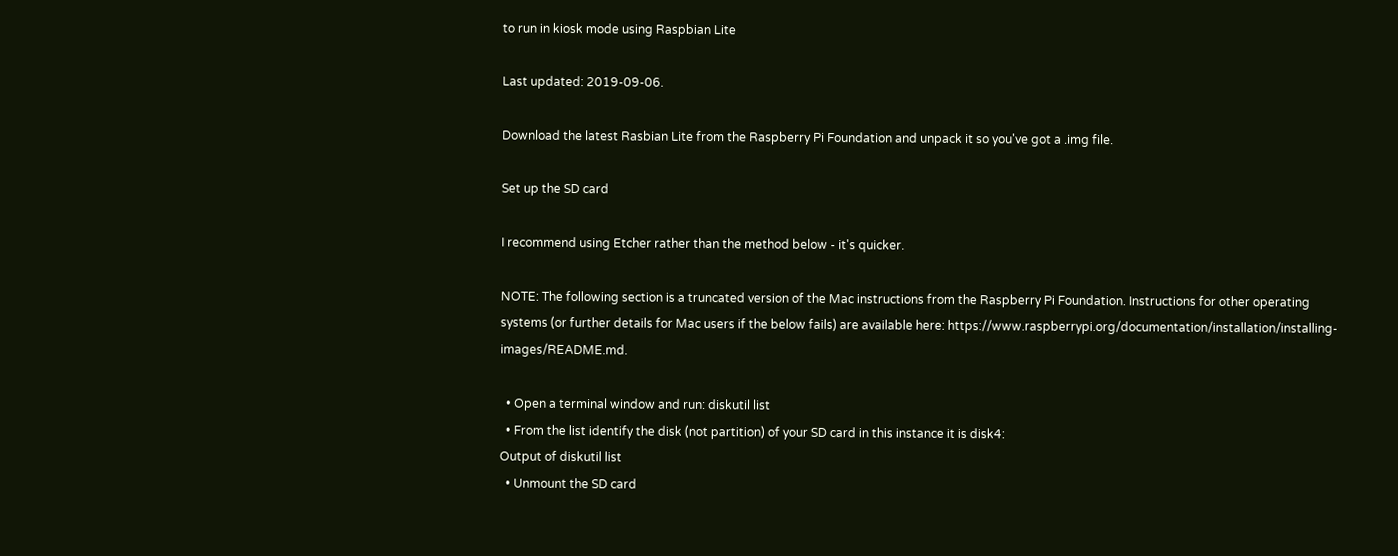to run in kiosk mode using Raspbian Lite

Last updated: 2019-09-06.

Download the latest Rasbian Lite from the Raspberry Pi Foundation and unpack it so you've got a .img file.

Set up the SD card

I recommend using Etcher rather than the method below - it's quicker.

NOTE: The following section is a truncated version of the Mac instructions from the Raspberry Pi Foundation. Instructions for other operating systems (or further details for Mac users if the below fails) are available here: https://www.raspberrypi.org/documentation/installation/installing-images/README.md.

  • Open a terminal window and run: diskutil list
  • From the list identify the disk (not partition) of your SD card in this instance it is disk4:
Output of diskutil list
  • Unmount the SD card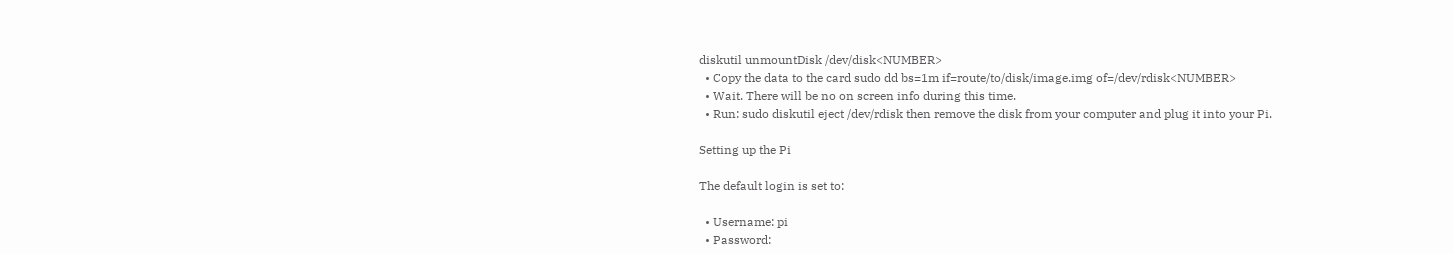diskutil unmountDisk /dev/disk<NUMBER>
  • Copy the data to the card sudo dd bs=1m if=route/to/disk/image.img of=/dev/rdisk<NUMBER>
  • Wait. There will be no on screen info during this time.
  • Run: sudo diskutil eject /dev/rdisk then remove the disk from your computer and plug it into your Pi.

Setting up the Pi

The default login is set to:

  • Username: pi
  • Password: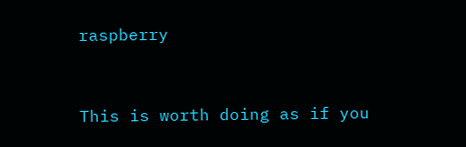raspberry


This is worth doing as if you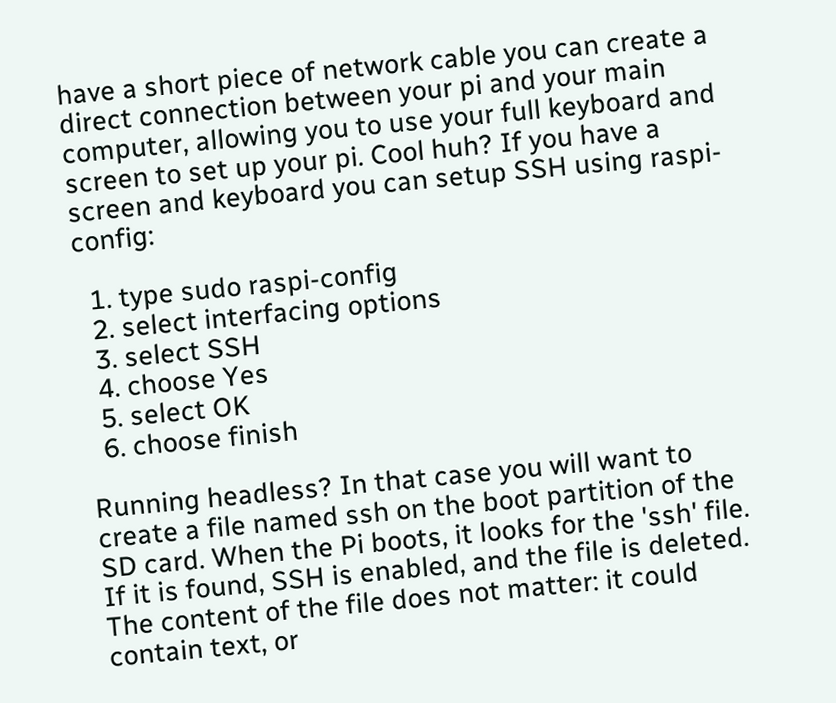have a short piece of network cable you can create a direct connection between your pi and your main computer, allowing you to use your full keyboard and screen to set up your pi. Cool huh? If you have a screen and keyboard you can setup SSH using raspi-config:

  1. type sudo raspi-config
  2. select interfacing options
  3. select SSH
  4. choose Yes
  5. select OK
  6. choose finish

Running headless? In that case you will want to create a file named ssh on the boot partition of the SD card. When the Pi boots, it looks for the 'ssh' file. If it is found, SSH is enabled, and the file is deleted. The content of the file does not matter: it could contain text, or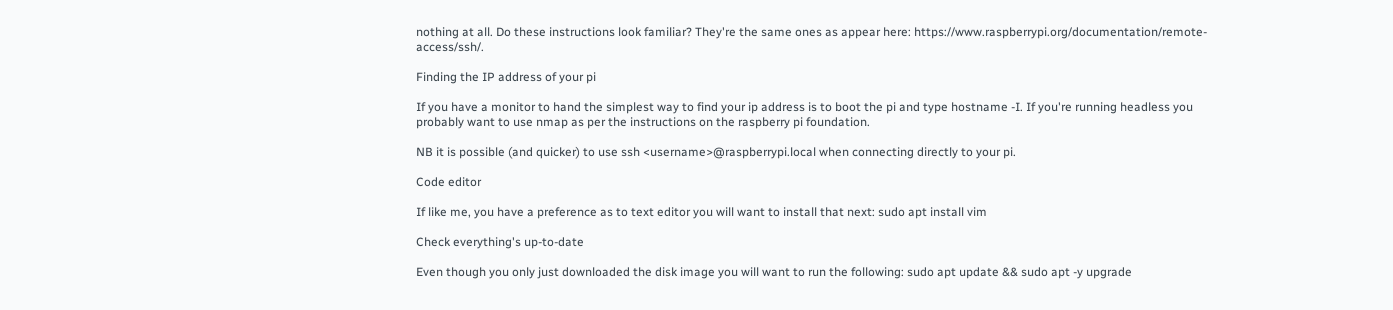nothing at all. Do these instructions look familiar? They're the same ones as appear here: https://www.raspberrypi.org/documentation/remote-access/ssh/.

Finding the IP address of your pi

If you have a monitor to hand the simplest way to find your ip address is to boot the pi and type hostname -I. If you're running headless you probably want to use nmap as per the instructions on the raspberry pi foundation.

NB it is possible (and quicker) to use ssh <username>@raspberrypi.local when connecting directly to your pi.

Code editor

If like me, you have a preference as to text editor you will want to install that next: sudo apt install vim

Check everything's up-to-date

Even though you only just downloaded the disk image you will want to run the following: sudo apt update && sudo apt -y upgrade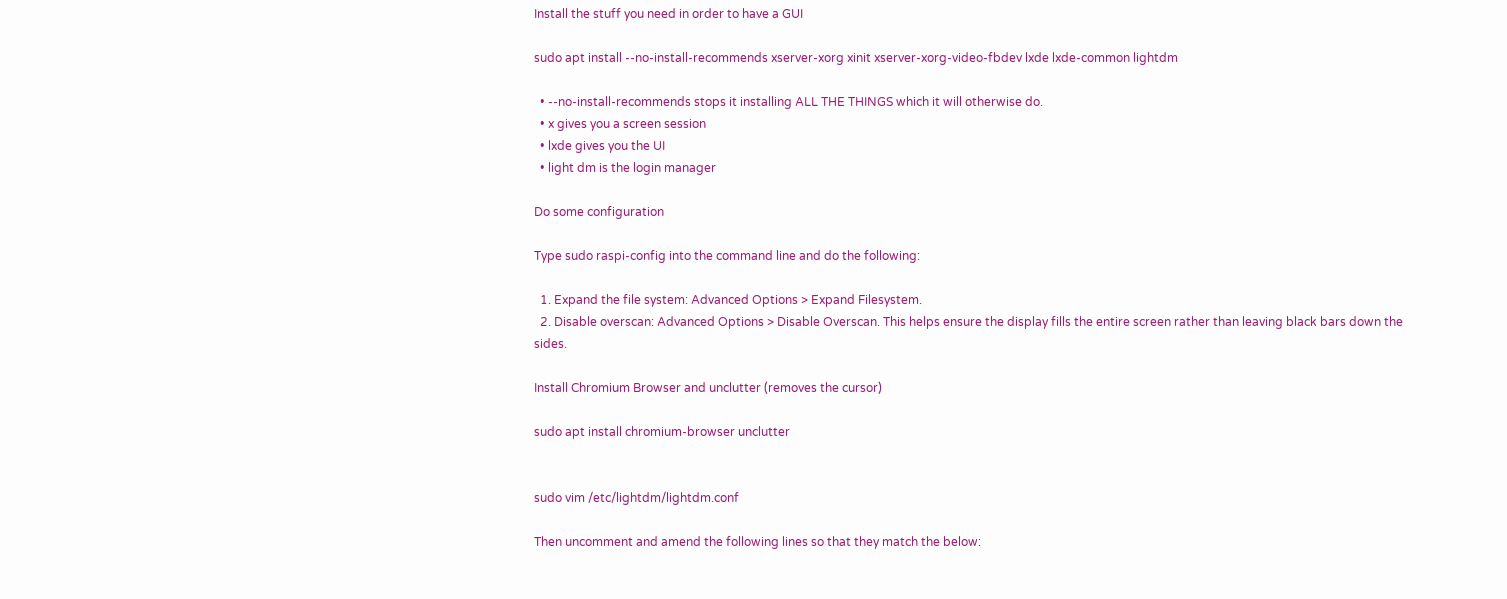Install the stuff you need in order to have a GUI

sudo apt install --no-install-recommends xserver-xorg xinit xserver-xorg-video-fbdev lxde lxde-common lightdm

  • --no-install-recommends stops it installing ALL THE THINGS which it will otherwise do.
  • x gives you a screen session
  • lxde gives you the UI
  • light dm is the login manager

Do some configuration

Type sudo raspi-config into the command line and do the following:

  1. Expand the file system: Advanced Options > Expand Filesystem.
  2. Disable overscan: Advanced Options > Disable Overscan. This helps ensure the display fills the entire screen rather than leaving black bars down the sides.

Install Chromium Browser and unclutter (removes the cursor)

sudo apt install chromium-browser unclutter


sudo vim /etc/lightdm/lightdm.conf

Then uncomment and amend the following lines so that they match the below: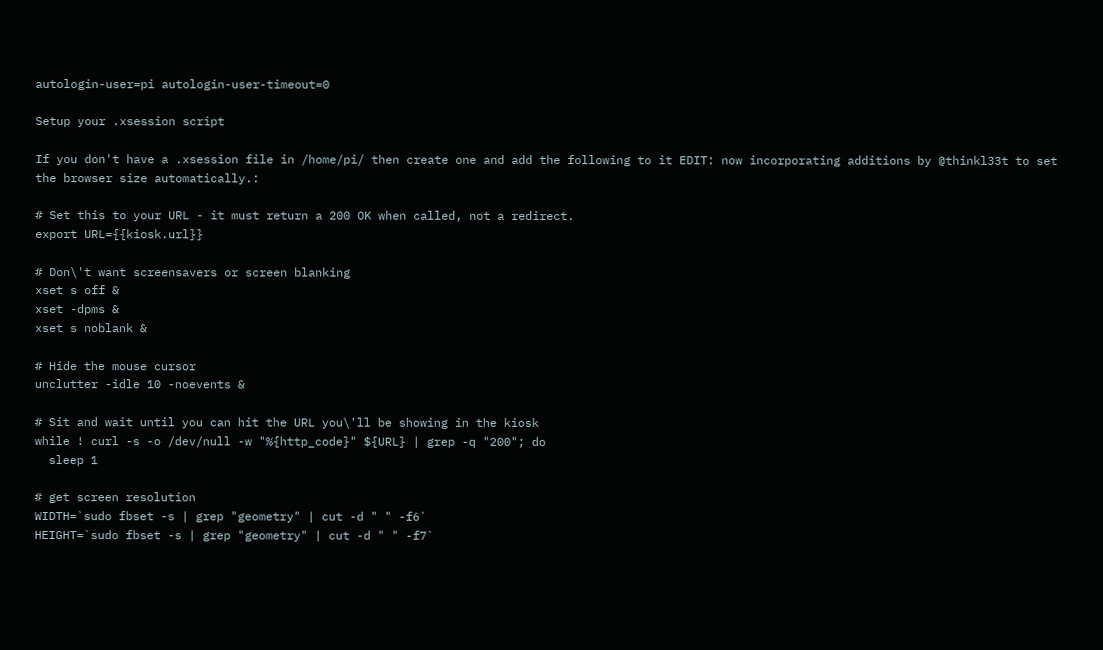autologin-user=pi autologin-user-timeout=0

Setup your .xsession script

If you don't have a .xsession file in /home/pi/ then create one and add the following to it EDIT: now incorporating additions by @thinkl33t to set the browser size automatically.:

# Set this to your URL - it must return a 200 OK when called, not a redirect.
export URL={{kiosk.url}}

# Don\'t want screensavers or screen blanking
xset s off &
xset -dpms &
xset s noblank &

# Hide the mouse cursor
unclutter -idle 10 -noevents &

# Sit and wait until you can hit the URL you\'ll be showing in the kiosk
while ! curl -s -o /dev/null -w "%{http_code}" ${URL} | grep -q "200"; do
  sleep 1

# get screen resolution
WIDTH=`sudo fbset -s | grep "geometry" | cut -d " " -f6`
HEIGHT=`sudo fbset -s | grep "geometry" | cut -d " " -f7`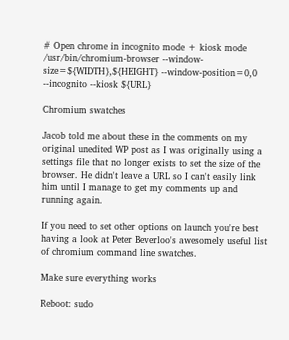# Open chrome in incognito mode + kiosk mode
/usr/bin/chromium-browser --window-size=${WIDTH},${HEIGHT} --window-position=0,0 --incognito --kiosk ${URL}

Chromium swatches

Jacob told me about these in the comments on my original unedited WP post as I was originally using a settings file that no longer exists to set the size of the browser. He didn't leave a URL so I can't easily link him until I manage to get my comments up and running again.

If you need to set other options on launch you're best having a look at Peter Beverloo's awesomely useful list of chromium command line swatches.

Make sure everything works

Reboot: sudo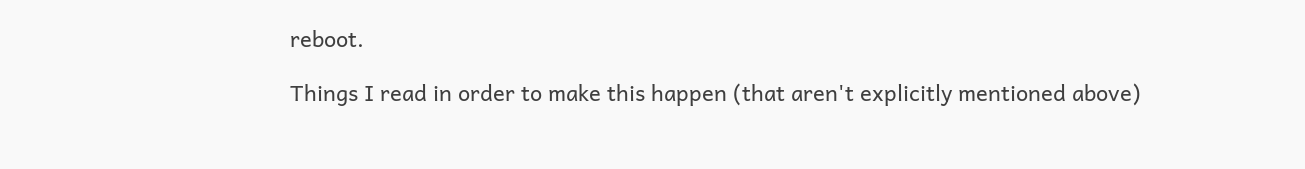reboot.

Things I read in order to make this happen (that aren't explicitly mentioned above)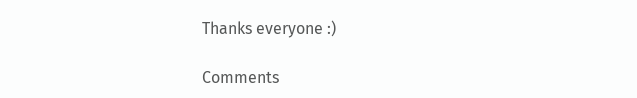Thanks everyone :)

Comments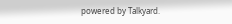powered by Talkyard.